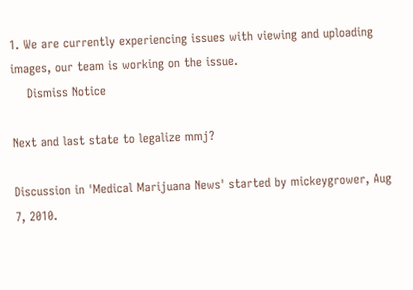1. We are currently experiencing issues with viewing and uploading images, our team is working on the issue.
    Dismiss Notice

Next and last state to legalize mmj?

Discussion in 'Medical Marijuana News' started by mickeygrower, Aug 7, 2010.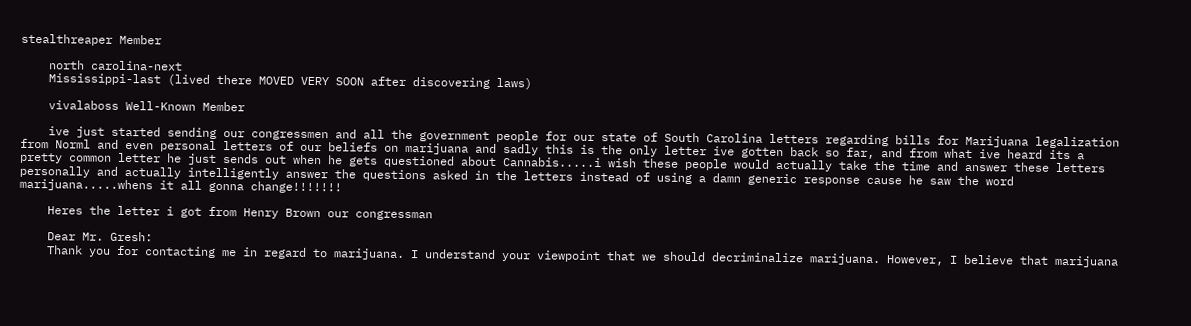stealthreaper Member

    north carolina-next
    Mississippi-last (lived there MOVED VERY SOON after discovering laws)

    vivalaboss Well-Known Member

    ive just started sending our congressmen and all the government people for our state of South Carolina letters regarding bills for Marijuana legalization from Norml and even personal letters of our beliefs on marijuana and sadly this is the only letter ive gotten back so far, and from what ive heard its a pretty common letter he just sends out when he gets questioned about Cannabis.....i wish these people would actually take the time and answer these letters personally and actually intelligently answer the questions asked in the letters instead of using a damn generic response cause he saw the word marijuana.....whens it all gonna change!!!!!!!

    Heres the letter i got from Henry Brown our congressman

    Dear Mr. Gresh:
    Thank you for contacting me in regard to marijuana. I understand your viewpoint that we should decriminalize marijuana. However, I believe that marijuana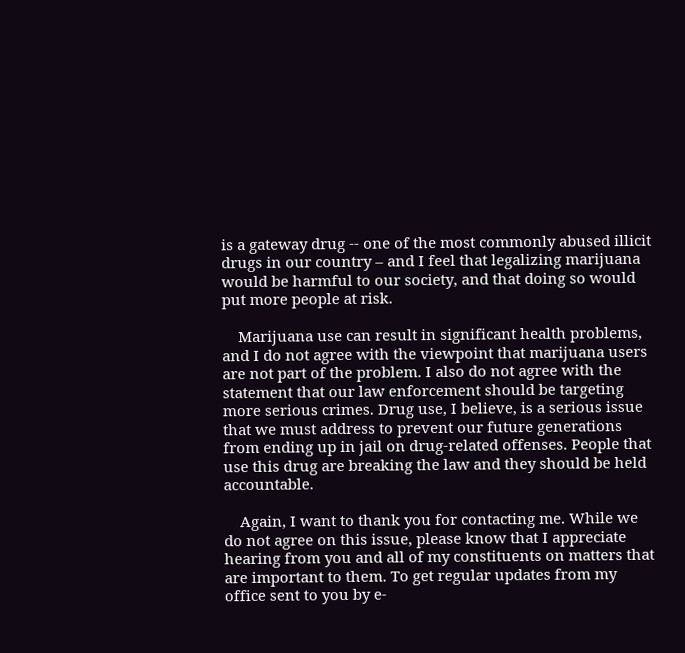is a gateway drug -- one of the most commonly abused illicit drugs in our country – and I feel that legalizing marijuana would be harmful to our society, and that doing so would put more people at risk.

    Marijuana use can result in significant health problems, and I do not agree with the viewpoint that marijuana users are not part of the problem. I also do not agree with the statement that our law enforcement should be targeting more serious crimes. Drug use, I believe, is a serious issue that we must address to prevent our future generations from ending up in jail on drug-related offenses. People that use this drug are breaking the law and they should be held accountable.

    Again, I want to thank you for contacting me. While we do not agree on this issue, please know that I appreciate hearing from you and all of my constituents on matters that are important to them. To get regular updates from my office sent to you by e-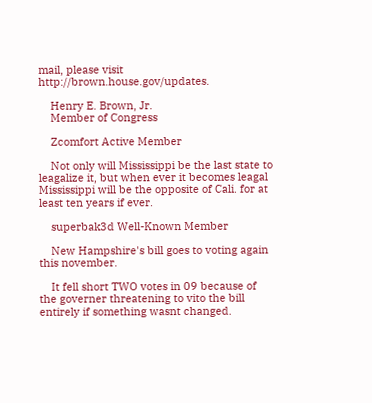mail, please visit http://brown.house.gov/updates.

    Henry E. Brown, Jr.
    Member of Congress

    Zcomfort Active Member

    Not only will Mississippi be the last state to leagalize it, but when ever it becomes leagal Mississippi will be the opposite of Cali. for at least ten years if ever.

    superbak3d Well-Known Member

    New Hampshire's bill goes to voting again this november.

    It fell short TWO votes in 09 because of the governer threatening to vito the bill entirely if something wasnt changed.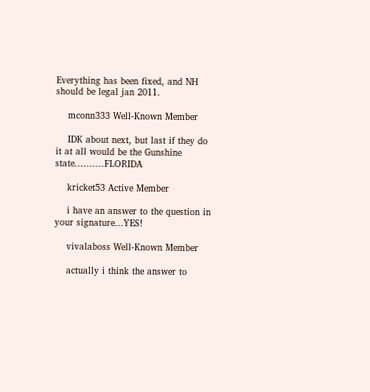Everything has been fixed, and NH should be legal jan 2011.

    mconn333 Well-Known Member

    IDK about next, but last if they do it at all would be the Gunshine state..........FLORIDA

    kricket53 Active Member

    i have an answer to the question in your signature...YES!

    vivalaboss Well-Known Member

    actually i think the answer to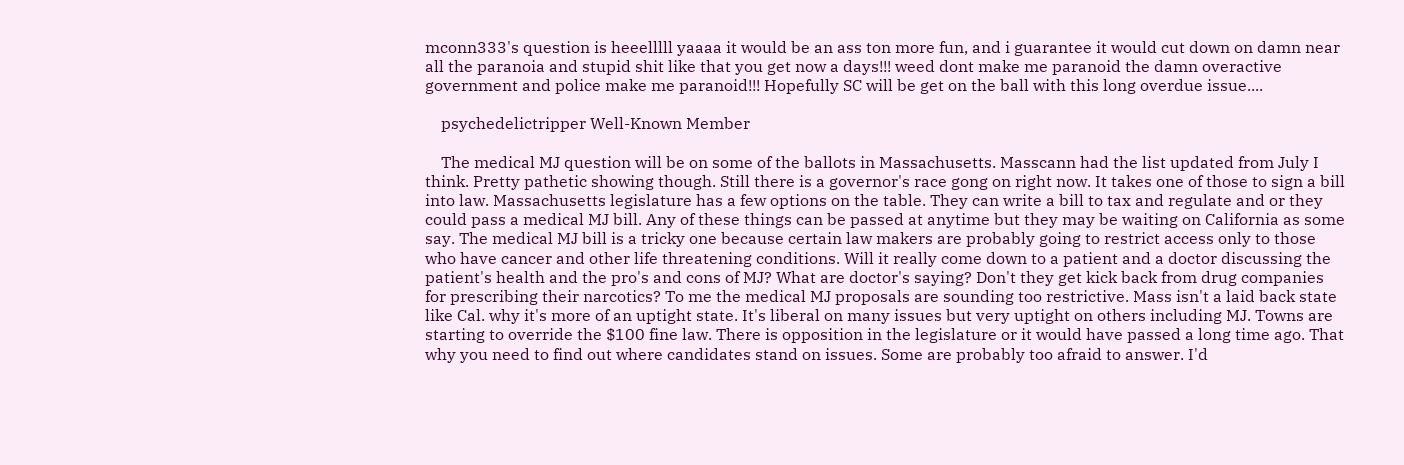mconn333's question is heeelllll yaaaa it would be an ass ton more fun, and i guarantee it would cut down on damn near all the paranoia and stupid shit like that you get now a days!!! weed dont make me paranoid the damn overactive government and police make me paranoid!!! Hopefully SC will be get on the ball with this long overdue issue....

    psychedelictripper Well-Known Member

    The medical MJ question will be on some of the ballots in Massachusetts. Masscann had the list updated from July I think. Pretty pathetic showing though. Still there is a governor's race gong on right now. It takes one of those to sign a bill into law. Massachusetts legislature has a few options on the table. They can write a bill to tax and regulate and or they could pass a medical MJ bill. Any of these things can be passed at anytime but they may be waiting on California as some say. The medical MJ bill is a tricky one because certain law makers are probably going to restrict access only to those who have cancer and other life threatening conditions. Will it really come down to a patient and a doctor discussing the patient's health and the pro's and cons of MJ? What are doctor's saying? Don't they get kick back from drug companies for prescribing their narcotics? To me the medical MJ proposals are sounding too restrictive. Mass isn't a laid back state like Cal. why it's more of an uptight state. It's liberal on many issues but very uptight on others including MJ. Towns are starting to override the $100 fine law. There is opposition in the legislature or it would have passed a long time ago. That why you need to find out where candidates stand on issues. Some are probably too afraid to answer. I'd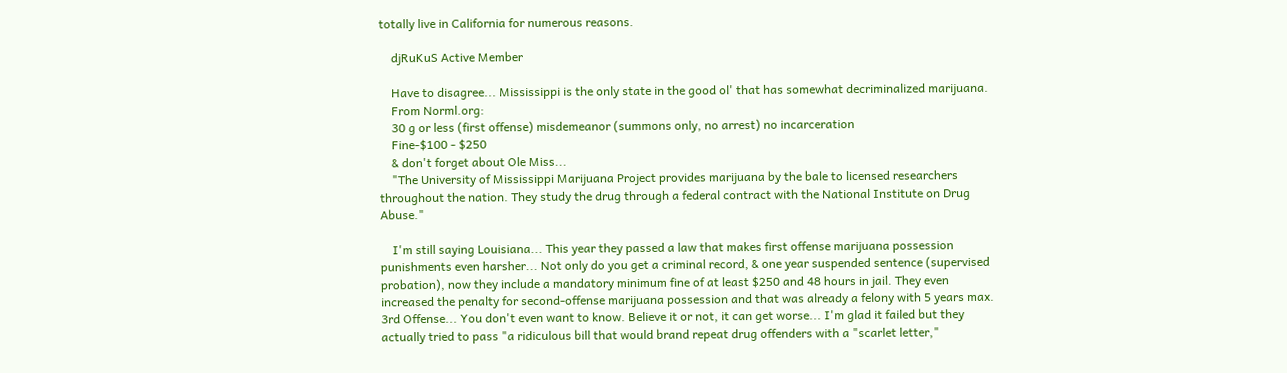totally live in California for numerous reasons.

    djRuKuS Active Member

    Have to disagree... Mississippi is the only state in the good ol' that has somewhat decriminalized marijuana.
    From Norml.org:
    30 g or less (first offense) misdemeanor (summons only, no arrest) no incarceration
    Fine-$100 - $250
    & don't forget about Ole Miss...
    "The University of Mississippi Marijuana Project provides marijuana by the bale to licensed researchers throughout the nation. They study the drug through a federal contract with the National Institute on Drug Abuse."

    I'm still saying Louisiana... This year they passed a law that makes first offense marijuana possession punishments even harsher... Not only do you get a criminal record, & one year suspended sentence (supervised probation), now they include a mandatory minimum fine of at least $250 and 48 hours in jail. They even increased the penalty for second-offense marijuana possession and that was already a felony with 5 years max. 3rd Offense... You don't even want to know. Believe it or not, it can get worse... I'm glad it failed but they actually tried to pass "a ridiculous bill that would brand repeat drug offenders with a "scarlet letter,"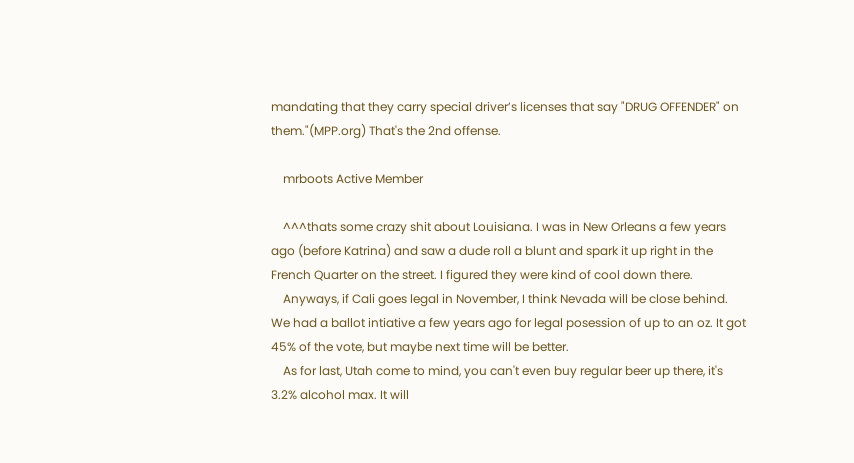mandating that they carry special driver’s licenses that say "DRUG OFFENDER" on them."(MPP.org) That's the 2nd offense.

    mrboots Active Member

    ^^^thats some crazy shit about Louisiana. I was in New Orleans a few years ago (before Katrina) and saw a dude roll a blunt and spark it up right in the French Quarter on the street. I figured they were kind of cool down there.
    Anyways, if Cali goes legal in November, I think Nevada will be close behind. We had a ballot intiative a few years ago for legal posession of up to an oz. It got 45% of the vote, but maybe next time will be better.
    As for last, Utah come to mind, you can't even buy regular beer up there, it's 3.2% alcohol max. It will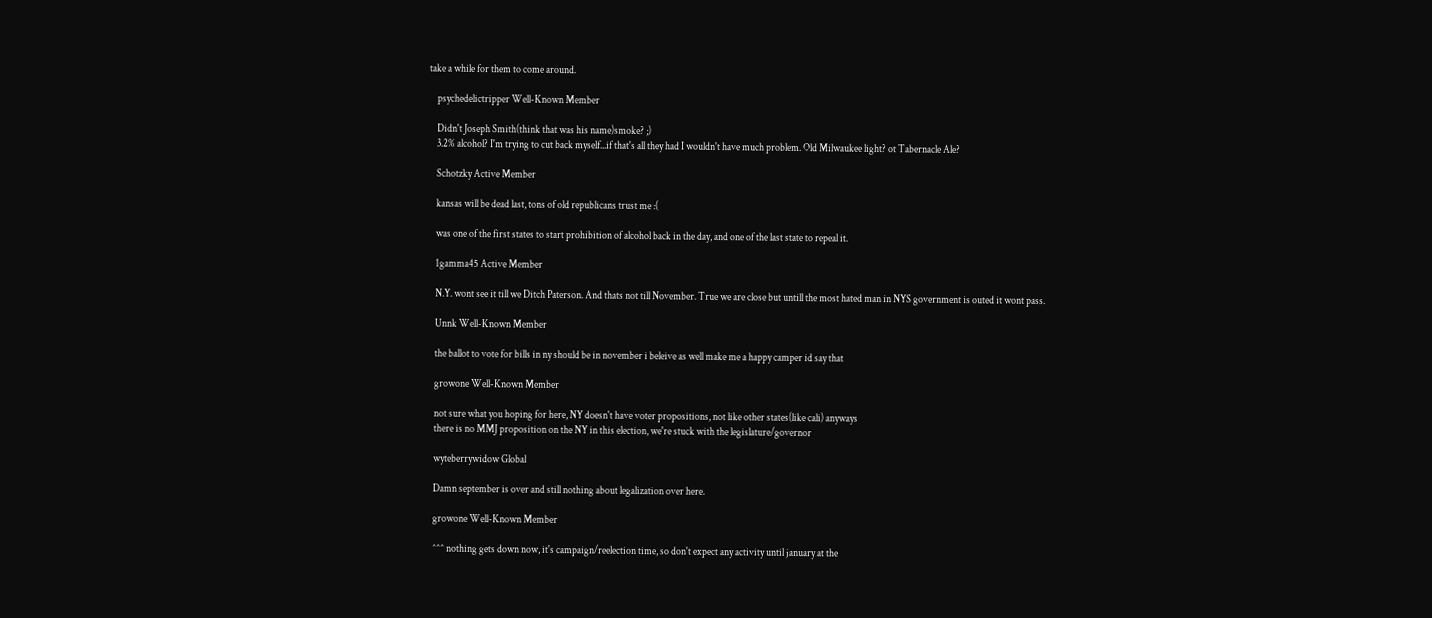take a while for them to come around.

    psychedelictripper Well-Known Member

    Didn't Joseph Smith(think that was his name)smoke? ;)
    3.2% alcohol? I'm trying to cut back myself...if that's all they had I wouldn't have much problem. Old Milwaukee light? ot Tabernacle Ale?

    Schotzky Active Member

    kansas will be dead last, tons of old republicans trust me :(

    was one of the first states to start prohibition of alcohol back in the day, and one of the last state to repeal it.

    1gamma45 Active Member

    N.Y. wont see it till we Ditch Paterson. And thats not till November. True we are close but untill the most hated man in NYS government is outed it wont pass.

    Unnk Well-Known Member

    the ballot to vote for bills in ny should be in november i beleive as well make me a happy camper id say that

    growone Well-Known Member

    not sure what you hoping for here, NY doesn't have voter propositions, not like other states(like cali) anyways
    there is no MMJ proposition on the NY in this election, we're stuck with the legislature/governor

    wyteberrywidow Global

    Damn september is over and still nothing about legalization over here.

    growone Well-Known Member

    ^^^ nothing gets down now, it's campaign/reelection time, so don't expect any activity until january at the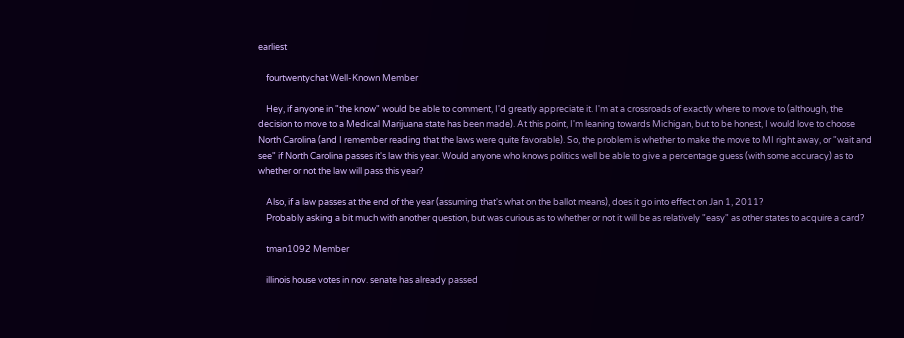earliest

    fourtwentychat Well-Known Member

    Hey, if anyone in "the know" would be able to comment, I'd greatly appreciate it. I'm at a crossroads of exactly where to move to (although, the decision to move to a Medical Marijuana state has been made). At this point, I'm leaning towards Michigan, but to be honest, I would love to choose North Carolina (and I remember reading that the laws were quite favorable). So, the problem is whether to make the move to MI right away, or "wait and see" if North Carolina passes it's law this year. Would anyone who knows politics well be able to give a percentage guess (with some accuracy) as to whether or not the law will pass this year?

    Also, if a law passes at the end of the year (assuming that's what on the ballot means), does it go into effect on Jan 1, 2011?
    Probably asking a bit much with another question, but was curious as to whether or not it will be as relatively "easy" as other states to acquire a card?

    tman1092 Member

    illinois house votes in nov. senate has already passed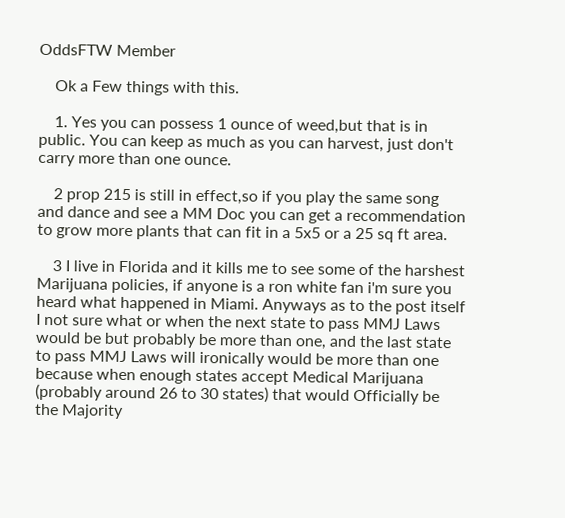OddsFTW Member

    Ok a Few things with this.

    1. Yes you can possess 1 ounce of weed,but that is in public. You can keep as much as you can harvest, just don't carry more than one ounce.

    2 prop 215 is still in effect,so if you play the same song and dance and see a MM Doc you can get a recommendation to grow more plants that can fit in a 5x5 or a 25 sq ft area.

    3 I live in Florida and it kills me to see some of the harshest Marijuana policies, if anyone is a ron white fan i'm sure you heard what happened in Miami. Anyways as to the post itself I not sure what or when the next state to pass MMJ Laws would be but probably be more than one, and the last state to pass MMJ Laws will ironically would be more than one because when enough states accept Medical Marijuana (probably around 26 to 30 states) that would Officially be the Majority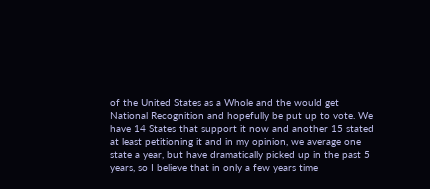of the United States as a Whole and the would get National Recognition and hopefully be put up to vote. We have 14 States that support it now and another 15 stated at least petitioning it and in my opinion, we average one state a year, but have dramatically picked up in the past 5 years, so I believe that in only a few years time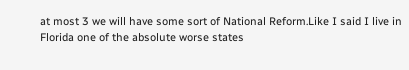at most 3 we will have some sort of National Reform.Like I said I live in Florida one of the absolute worse states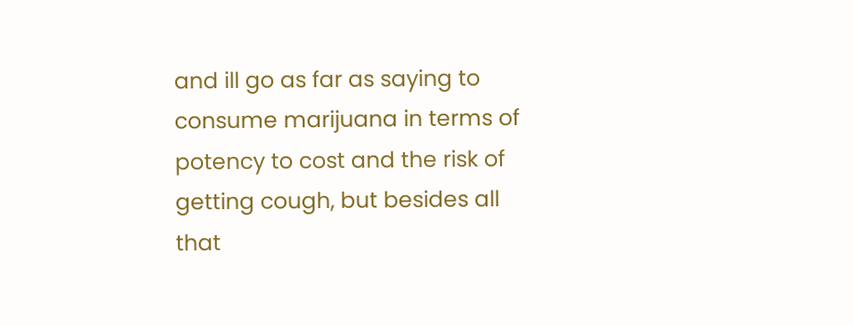and ill go as far as saying to consume marijuana in terms of potency to cost and the risk of getting cough, but besides all that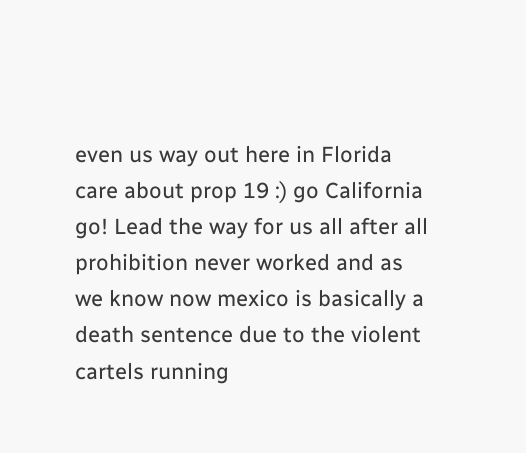even us way out here in Florida care about prop 19 :) go California go! Lead the way for us all after all prohibition never worked and as we know now mexico is basically a death sentence due to the violent cartels running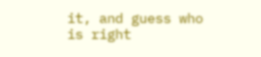it, and guess who is right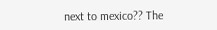next to mexico?? The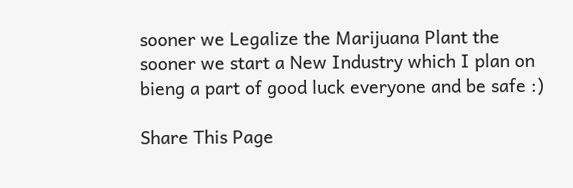sooner we Legalize the Marijuana Plant the sooner we start a New Industry which I plan on bieng a part of good luck everyone and be safe :)

Share This Page